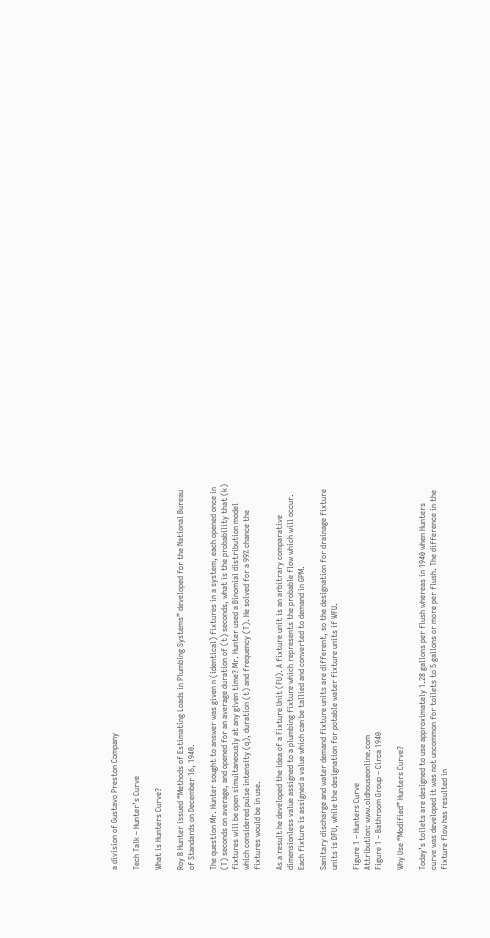a division of Gustavo Preston Company

Tech Talk – Hunter’s Curve

What is Hunters Curve?

Roy B Hunter issued “Methods of Estimating Loads in Plumbing Systems” developed for the National Bureau of Standards on December 16, 1940.

The question Mr. Hunter sought to answer was given n (identical) fixtures in a system, each opened once in (T) seconds on average, and opened for an average duration of (t) seconds, what is the probability that (k) fixtures will be open simultaneously at any given time? Mr. Hunter used a Binomial distribution model which considered pulse intensity (q), duration (t) and frequency (T). He solved for a 99% chance the fixtures would be in use.

As a result he developed the idea of a Fixture Unit (FU). A fixture unit is an arbitrary comparative dimensionless value assigned to a plumbing fixture which represents the probable flow which will occur. Each fixture is assigned a value which can be tallied and converted to demand in GPM.

Sanitary discharge and water demand fixture units are different, so the designation for drainage fixture units is DFU, while the designation for potable water fixture units if WFU.

Figure 1 – Hunters Curve
Attribution: www.oldhouseonline.com
Figure 1 – Bathroom Group – Circa 1940

Why Use “Modified” Hunters Curve?

Today’s toilets are designed to use approximately 1.28 gallons per flush whereas in 1940 when Hunters curve was developed it was not uncommon for toilets to 5 gallons or more per flush. The difference in the fixture flow has resulted in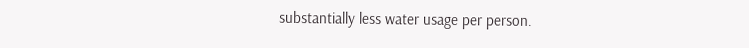substantially less water usage per person.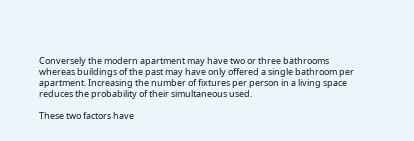Conversely the modern apartment may have two or three bathrooms whereas buildings of the past may have only offered a single bathroom per apartment. Increasing the number of fixtures per person in a living space reduces the probability of their simultaneous used.

These two factors have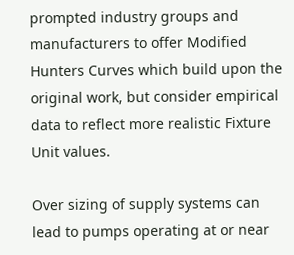prompted industry groups and manufacturers to offer Modified Hunters Curves which build upon the original work, but consider empirical data to reflect more realistic Fixture Unit values.

Over sizing of supply systems can lead to pumps operating at or near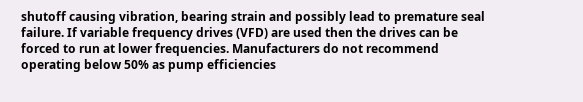shutoff causing vibration, bearing strain and possibly lead to premature seal failure. If variable frequency drives (VFD) are used then the drives can be forced to run at lower frequencies. Manufacturers do not recommend operating below 50% as pump efficiencies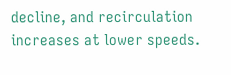decline, and recirculation increases at lower speeds.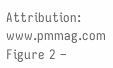Attribution: www.pmmag.com
Figure 2 –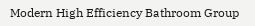Modern High Efficiency Bathroom Group